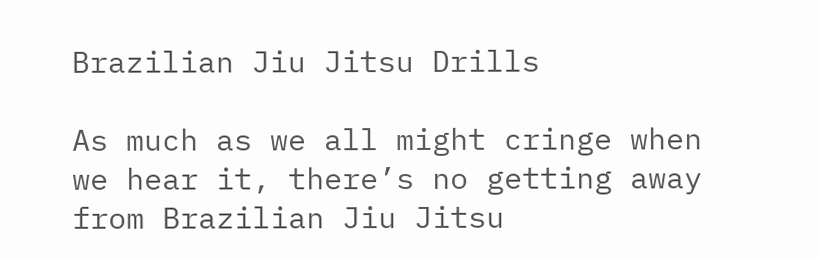Brazilian Jiu Jitsu Drills

As much as we all might cringe when we hear it, there’s no getting away from Brazilian Jiu Jitsu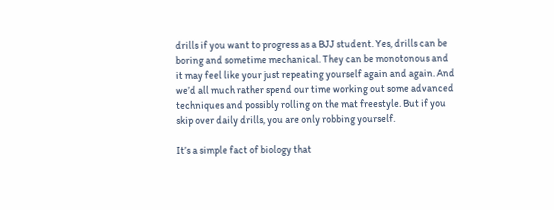drills if you want to progress as a BJJ student. Yes, drills can be boring and sometime mechanical. They can be monotonous and it may feel like your just repeating yourself again and again. And we’d all much rather spend our time working out some advanced techniques and possibly rolling on the mat freestyle. But if you skip over daily drills, you are only robbing yourself.

It’s a simple fact of biology that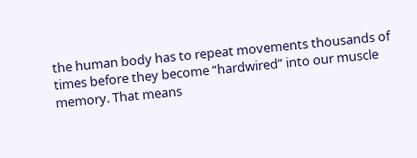the human body has to repeat movements thousands of times before they become “hardwired” into our muscle memory. That means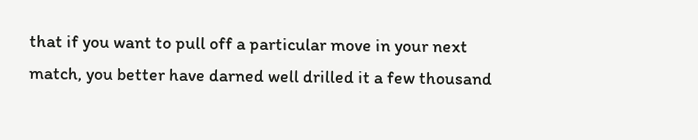that if you want to pull off a particular move in your next match, you better have darned well drilled it a few thousand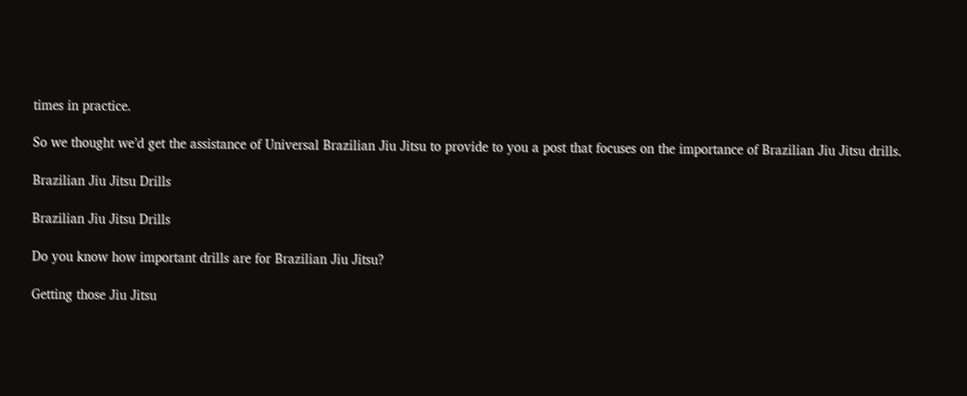times in practice.

So we thought we’d get the assistance of Universal Brazilian Jiu Jitsu to provide to you a post that focuses on the importance of Brazilian Jiu Jitsu drills.

Brazilian Jiu Jitsu Drills

Brazilian Jiu Jitsu Drills

Do you know how important drills are for Brazilian Jiu Jitsu?

Getting those Jiu Jitsu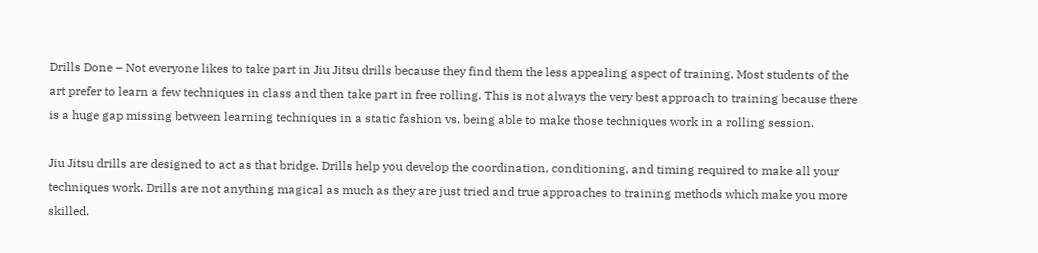Drills Done – Not everyone likes to take part in Jiu Jitsu drills because they find them the less appealing aspect of training. Most students of the art prefer to learn a few techniques in class and then take part in free rolling. This is not always the very best approach to training because there is a huge gap missing between learning techniques in a static fashion vs. being able to make those techniques work in a rolling session.

Jiu Jitsu drills are designed to act as that bridge. Drills help you develop the coordination, conditioning, and timing required to make all your techniques work. Drills are not anything magical as much as they are just tried and true approaches to training methods which make you more skilled.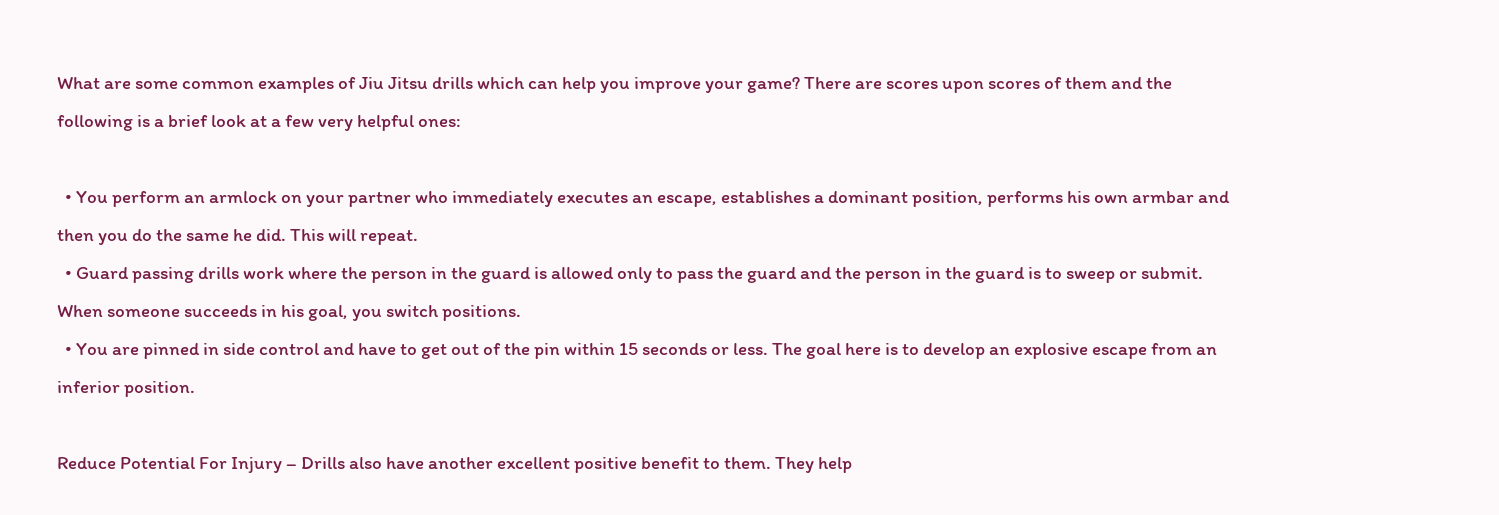What are some common examples of Jiu Jitsu drills which can help you improve your game? There are scores upon scores of them and the following is a brief look at a few very helpful ones:

  • You perform an armlock on your partner who immediately executes an escape, establishes a dominant position, performs his own armbar and then you do the same he did. This will repeat.
  • Guard passing drills work where the person in the guard is allowed only to pass the guard and the person in the guard is to sweep or submit. When someone succeeds in his goal, you switch positions.
  • You are pinned in side control and have to get out of the pin within 15 seconds or less. The goal here is to develop an explosive escape from an inferior position.

Reduce Potential For Injury – Drills also have another excellent positive benefit to them. They help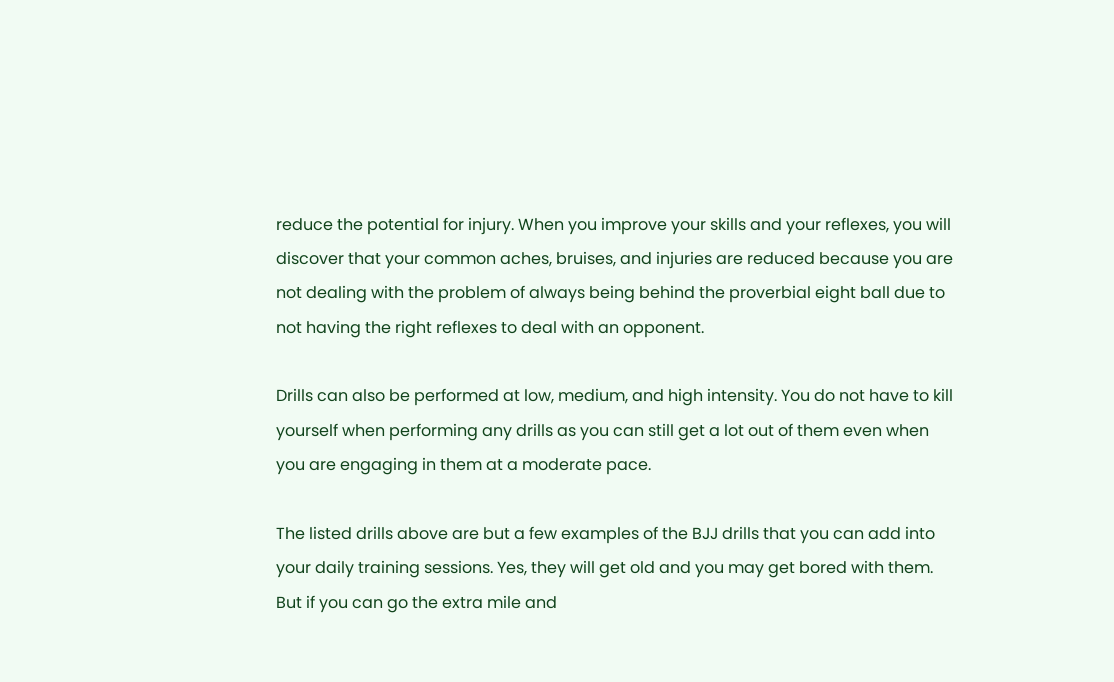reduce the potential for injury. When you improve your skills and your reflexes, you will discover that your common aches, bruises, and injuries are reduced because you are not dealing with the problem of always being behind the proverbial eight ball due to not having the right reflexes to deal with an opponent.

Drills can also be performed at low, medium, and high intensity. You do not have to kill yourself when performing any drills as you can still get a lot out of them even when you are engaging in them at a moderate pace.

The listed drills above are but a few examples of the BJJ drills that you can add into your daily training sessions. Yes, they will get old and you may get bored with them. But if you can go the extra mile and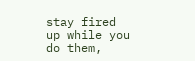stay fired up while you do them,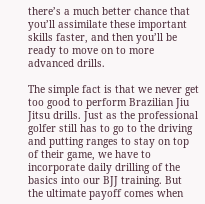there’s a much better chance that you’ll assimilate these important skills faster, and then you’ll be ready to move on to more advanced drills.

The simple fact is that we never get too good to perform Brazilian Jiu Jitsu drills. Just as the professional golfer still has to go to the driving and putting ranges to stay on top of their game, we have to incorporate daily drilling of the basics into our BJJ training. But the ultimate payoff comes when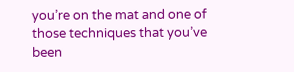you’re on the mat and one of those techniques that you’ve been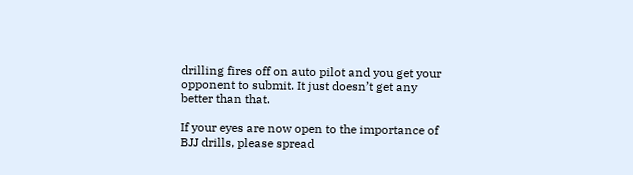drilling fires off on auto pilot and you get your opponent to submit. It just doesn’t get any better than that.

If your eyes are now open to the importance of BJJ drills, please spread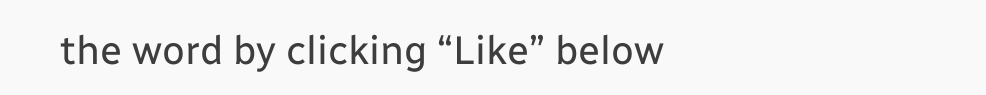the word by clicking “Like” below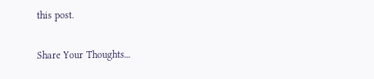this post.

Share Your Thoughts...